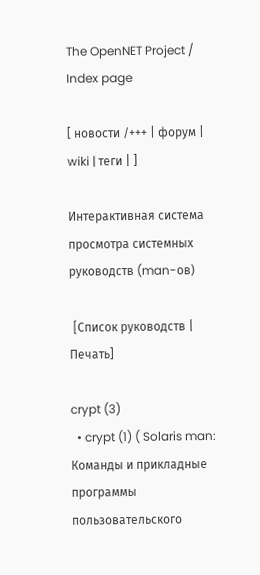The OpenNET Project / Index page

[ новости /+++ | форум | wiki | теги | ]

Интерактивная система просмотра системных руководств (man-ов)

 [Cписок руководств | Печать]

crypt (3)
  • crypt (1) ( Solaris man: Команды и прикладные программы пользовательского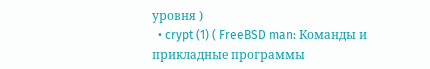уровня )
  • crypt (1) ( FreeBSD man: Команды и прикладные программы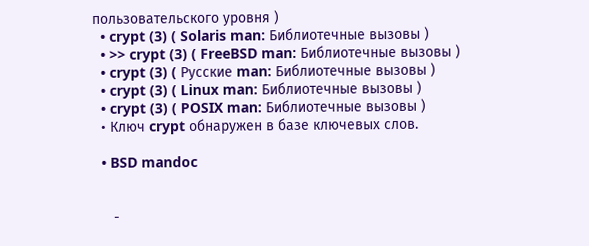пользовательского уровня )
  • crypt (3) ( Solaris man: Библиотечные вызовы )
  • >> crypt (3) ( FreeBSD man: Библиотечные вызовы )
  • crypt (3) ( Русские man: Библиотечные вызовы )
  • crypt (3) ( Linux man: Библиотечные вызовы )
  • crypt (3) ( POSIX man: Библиотечные вызовы )
  • Ключ crypt обнаружен в базе ключевых слов.

  • BSD mandoc


     -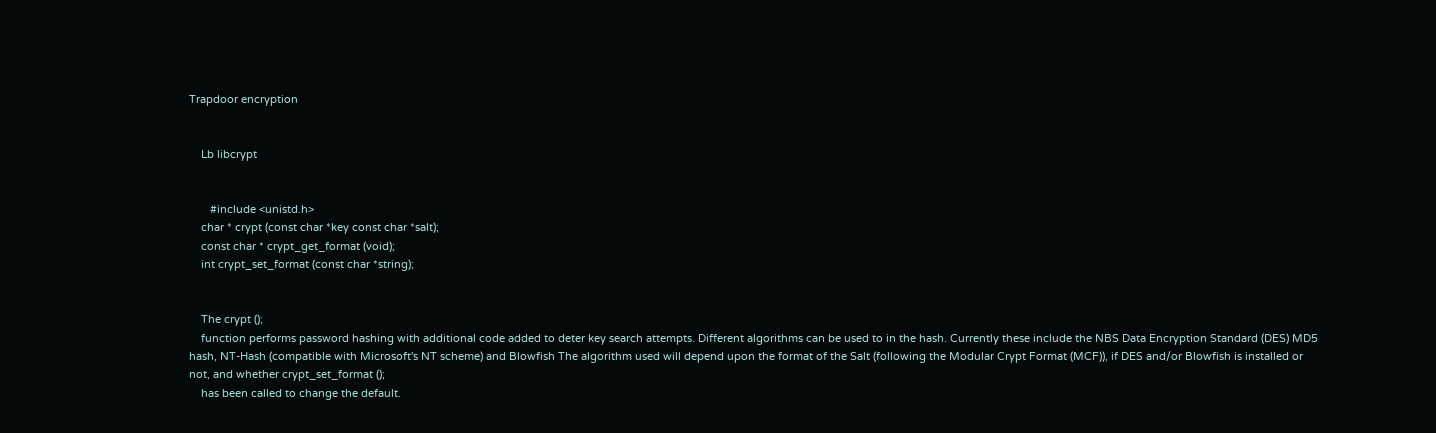Trapdoor encryption


    Lb libcrypt


       #include <unistd.h>
    char * crypt (const char *key const char *salt);
    const char * crypt_get_format (void);
    int crypt_set_format (const char *string);


    The crypt ();
    function performs password hashing with additional code added to deter key search attempts. Different algorithms can be used to in the hash. Currently these include the NBS Data Encryption Standard (DES) MD5 hash, NT-Hash (compatible with Microsoft's NT scheme) and Blowfish The algorithm used will depend upon the format of the Salt (following the Modular Crypt Format (MCF)), if DES and/or Blowfish is installed or not, and whether crypt_set_format ();
    has been called to change the default.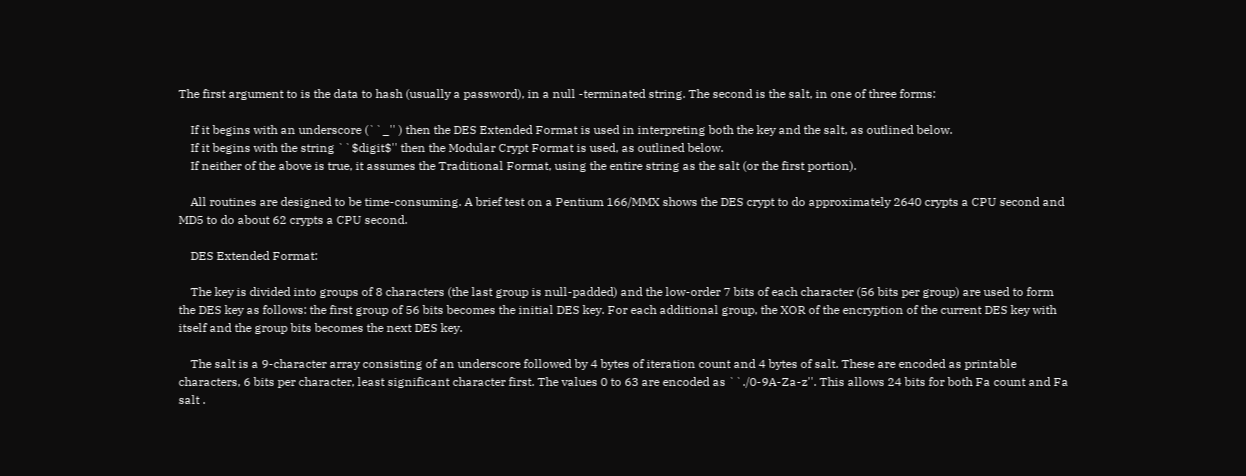The first argument to is the data to hash (usually a password), in a null -terminated string. The second is the salt, in one of three forms:

    If it begins with an underscore (``_'' ) then the DES Extended Format is used in interpreting both the key and the salt, as outlined below.
    If it begins with the string ``$digit$'' then the Modular Crypt Format is used, as outlined below.
    If neither of the above is true, it assumes the Traditional Format, using the entire string as the salt (or the first portion).

    All routines are designed to be time-consuming. A brief test on a Pentium 166/MMX shows the DES crypt to do approximately 2640 crypts a CPU second and MD5 to do about 62 crypts a CPU second.

    DES Extended Format:

    The key is divided into groups of 8 characters (the last group is null-padded) and the low-order 7 bits of each character (56 bits per group) are used to form the DES key as follows: the first group of 56 bits becomes the initial DES key. For each additional group, the XOR of the encryption of the current DES key with itself and the group bits becomes the next DES key.

    The salt is a 9-character array consisting of an underscore followed by 4 bytes of iteration count and 4 bytes of salt. These are encoded as printable characters, 6 bits per character, least significant character first. The values 0 to 63 are encoded as ``./0-9A-Za-z''. This allows 24 bits for both Fa count and Fa salt .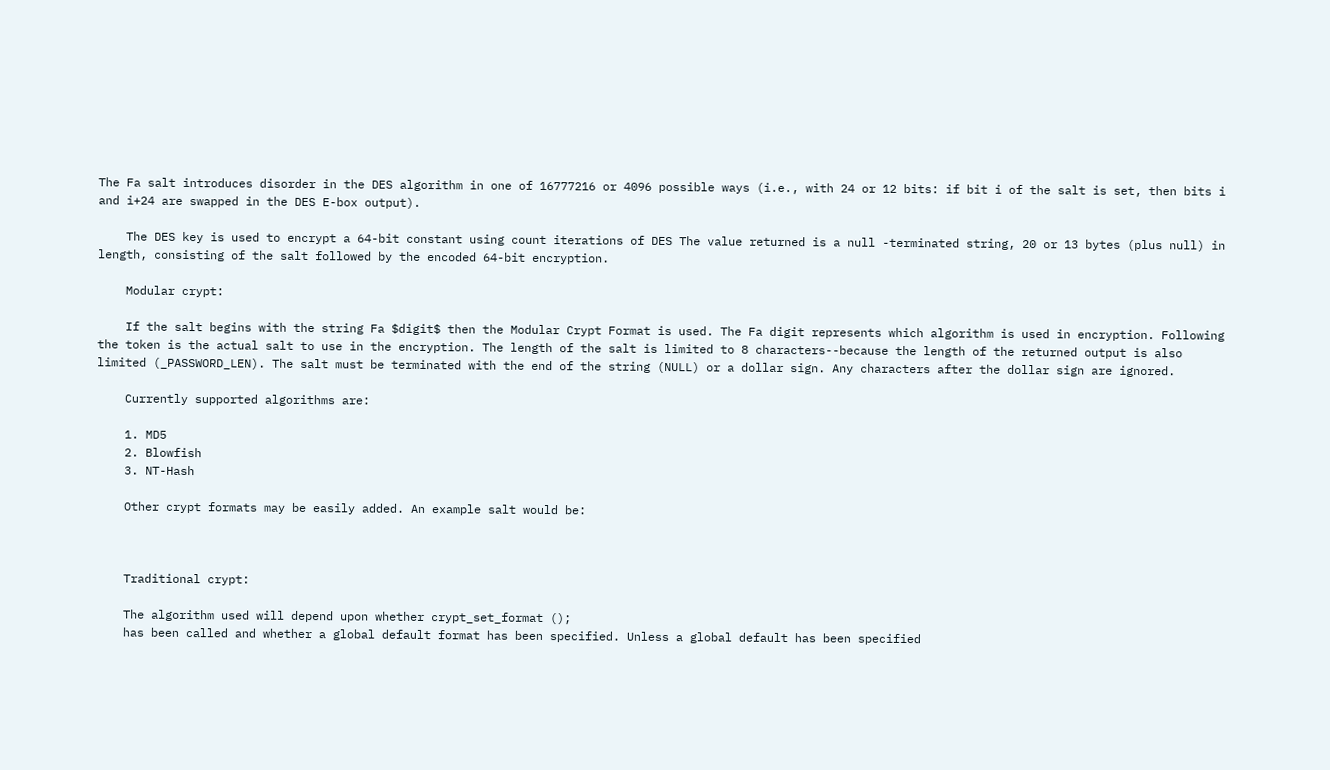The Fa salt introduces disorder in the DES algorithm in one of 16777216 or 4096 possible ways (i.e., with 24 or 12 bits: if bit i of the salt is set, then bits i and i+24 are swapped in the DES E-box output).

    The DES key is used to encrypt a 64-bit constant using count iterations of DES The value returned is a null -terminated string, 20 or 13 bytes (plus null) in length, consisting of the salt followed by the encoded 64-bit encryption.

    Modular crypt:

    If the salt begins with the string Fa $digit$ then the Modular Crypt Format is used. The Fa digit represents which algorithm is used in encryption. Following the token is the actual salt to use in the encryption. The length of the salt is limited to 8 characters--because the length of the returned output is also limited (_PASSWORD_LEN). The salt must be terminated with the end of the string (NULL) or a dollar sign. Any characters after the dollar sign are ignored.

    Currently supported algorithms are:

    1. MD5
    2. Blowfish
    3. NT-Hash

    Other crypt formats may be easily added. An example salt would be:



    Traditional crypt:

    The algorithm used will depend upon whether crypt_set_format ();
    has been called and whether a global default format has been specified. Unless a global default has been specified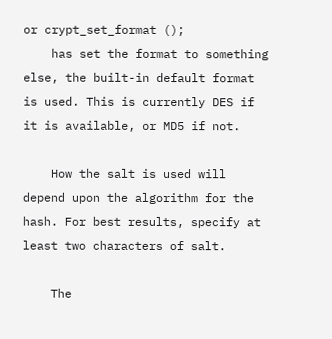or crypt_set_format ();
    has set the format to something else, the built-in default format is used. This is currently DES if it is available, or MD5 if not.

    How the salt is used will depend upon the algorithm for the hash. For best results, specify at least two characters of salt.

    The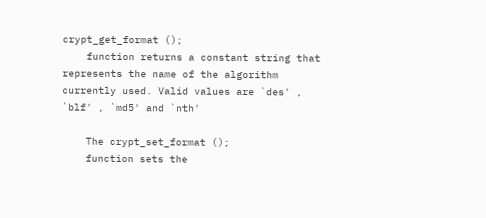crypt_get_format ();
    function returns a constant string that represents the name of the algorithm currently used. Valid values are `des' , `blf' , `md5' and `nth'

    The crypt_set_format ();
    function sets the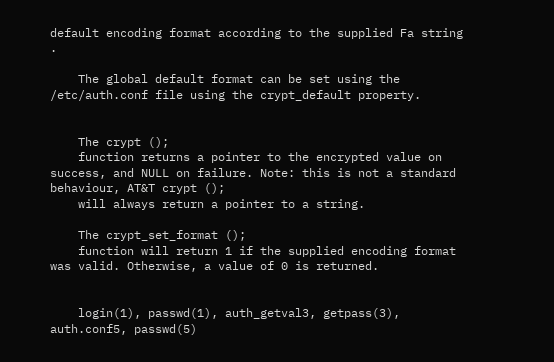default encoding format according to the supplied Fa string .

    The global default format can be set using the /etc/auth.conf file using the crypt_default property.


    The crypt ();
    function returns a pointer to the encrypted value on success, and NULL on failure. Note: this is not a standard behaviour, AT&T crypt ();
    will always return a pointer to a string.

    The crypt_set_format ();
    function will return 1 if the supplied encoding format was valid. Otherwise, a value of 0 is returned.


    login(1), passwd(1), auth_getval3, getpass(3), auth.conf5, passwd(5)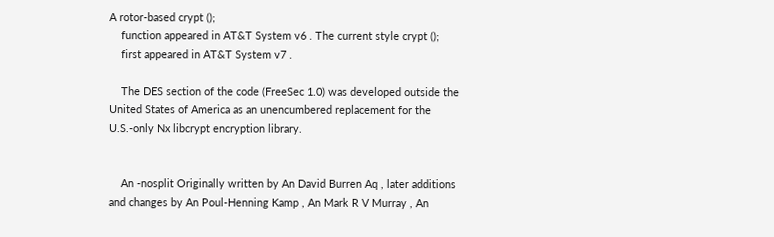A rotor-based crypt ();
    function appeared in AT&T System v6 . The current style crypt ();
    first appeared in AT&T System v7 .

    The DES section of the code (FreeSec 1.0) was developed outside the United States of America as an unencumbered replacement for the U.S.-only Nx libcrypt encryption library.


    An -nosplit Originally written by An David Burren Aq , later additions and changes by An Poul-Henning Kamp , An Mark R V Murray , An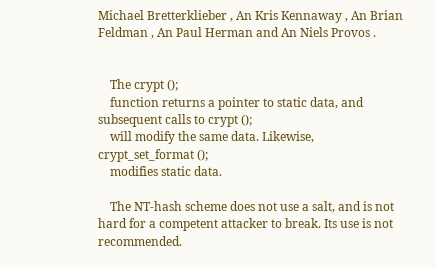Michael Bretterklieber , An Kris Kennaway , An Brian Feldman , An Paul Herman and An Niels Provos .


    The crypt ();
    function returns a pointer to static data, and subsequent calls to crypt ();
    will modify the same data. Likewise, crypt_set_format ();
    modifies static data.

    The NT-hash scheme does not use a salt, and is not hard for a competent attacker to break. Its use is not recommended.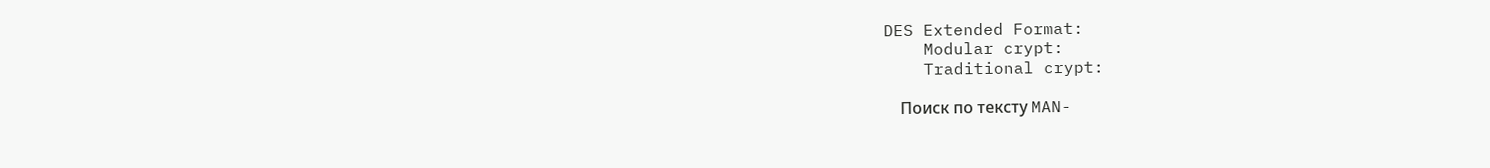DES Extended Format:
    Modular crypt:
    Traditional crypt:

    Поиск по тексту MAN-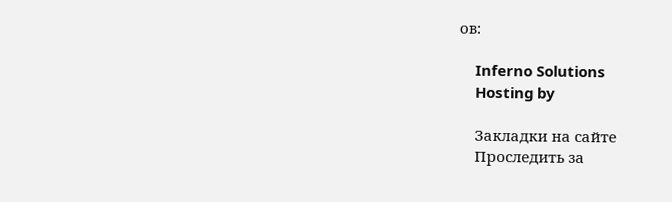ов:

    Inferno Solutions
    Hosting by

    Закладки на сайте
    Проследить за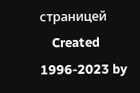страницей
    Created 1996-2023 by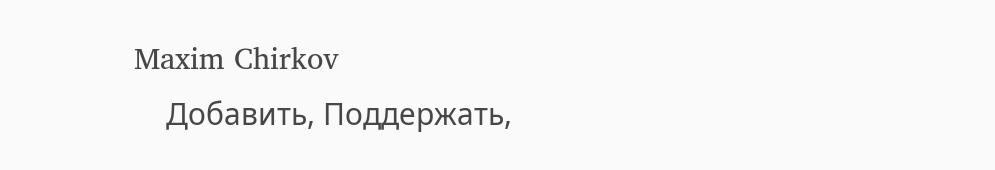Maxim Chirkov
    Добавить, Поддержать,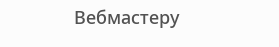Вебмастеру